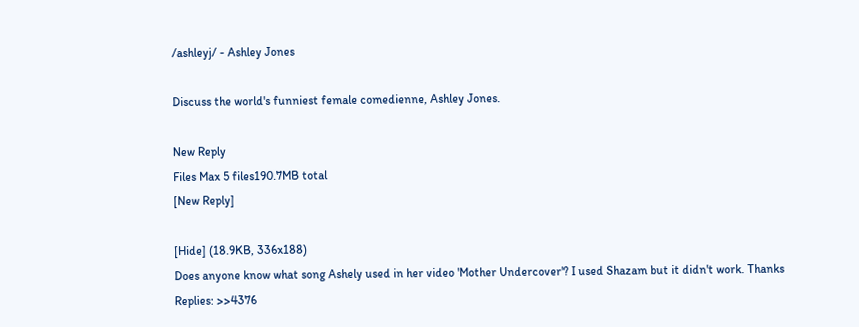/ashleyj/ - Ashley Jones

Discuss the world's funniest female comedienne, Ashley Jones.

New Reply
Files Max 5 files190.7MB total
[New Reply]

[Hide] (18.9KB, 336x188)
Does anyone know what song Ashely used in her video 'Mother Undercover'? I used Shazam but it didn't work. Thanks
Replies: >>4376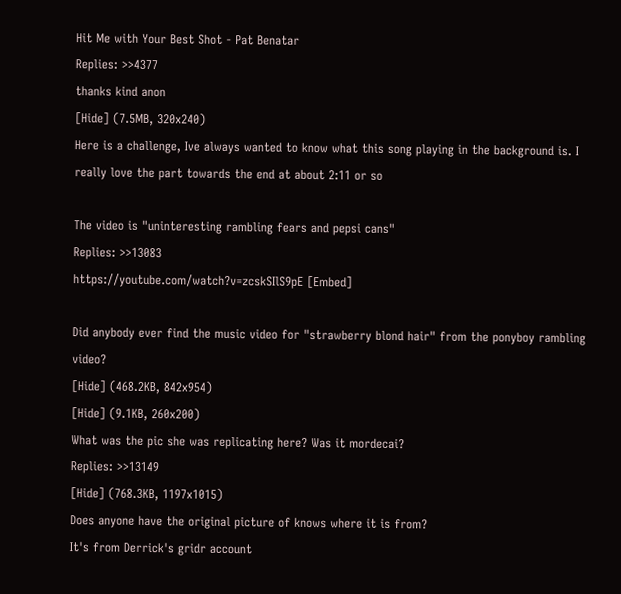Hit Me with Your Best Shot - Pat Benatar
Replies: >>4377
thanks kind anon
[Hide] (7.5MB, 320x240)
Here is a challenge, Ive always wanted to know what this song playing in the background is. I really love the part towards the end at about 2:11 or so

The video is "uninteresting rambling fears and pepsi cans"
Replies: >>13083
https://youtube.com/watch?v=zcskSIlS9pE [Embed]

Did anybody ever find the music video for "strawberry blond hair" from the ponyboy rambling video?
[Hide] (468.2KB, 842x954)
[Hide] (9.1KB, 260x200)
What was the pic she was replicating here? Was it mordecai?
Replies: >>13149
[Hide] (768.3KB, 1197x1015)
Does anyone have the original picture of knows where it is from?
It's from Derrick's gridr account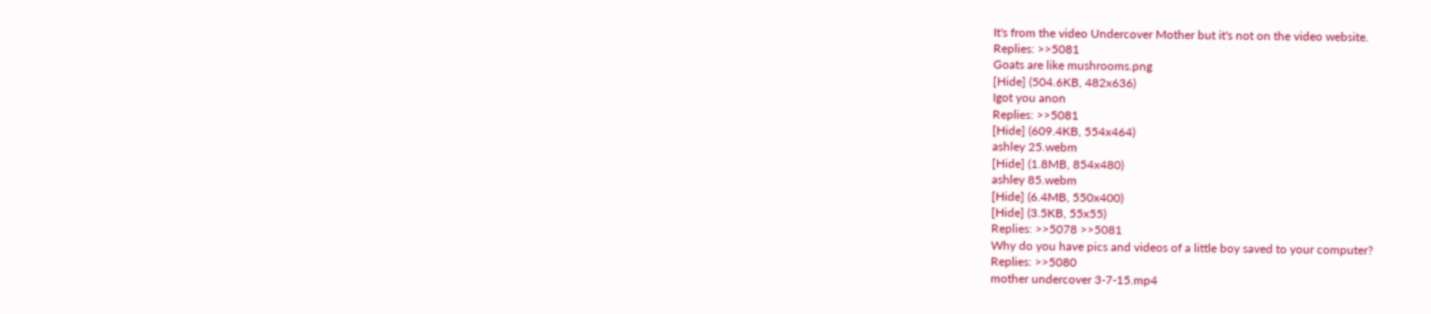It's from the video Undercover Mother but it's not on the video website.
Replies: >>5081
Goats are like mushrooms.png
[Hide] (504.6KB, 482x636)
Igot you anon
Replies: >>5081
[Hide] (609.4KB, 554x464)
ashley 25.webm
[Hide] (1.8MB, 854x480)
ashley 85.webm
[Hide] (6.4MB, 550x400)
[Hide] (3.5KB, 55x55)
Replies: >>5078 >>5081
Why do you have pics and videos of a little boy saved to your computer?
Replies: >>5080
mother undercover 3-7-15.mp4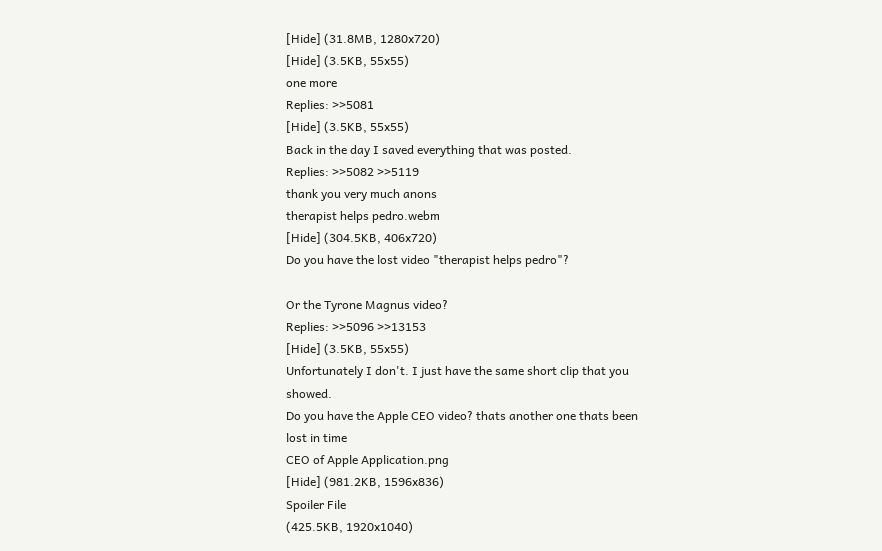[Hide] (31.8MB, 1280x720)
[Hide] (3.5KB, 55x55)
one more
Replies: >>5081
[Hide] (3.5KB, 55x55)
Back in the day I saved everything that was posted.
Replies: >>5082 >>5119
thank you very much anons
therapist helps pedro.webm
[Hide] (304.5KB, 406x720)
Do you have the lost video "therapist helps pedro"?

Or the Tyrone Magnus video?
Replies: >>5096 >>13153
[Hide] (3.5KB, 55x55)
Unfortunately I don't. I just have the same short clip that you showed.
Do you have the Apple CEO video? thats another one thats been lost in time
CEO of Apple Application.png
[Hide] (981.2KB, 1596x836)
Spoiler File
(425.5KB, 1920x1040)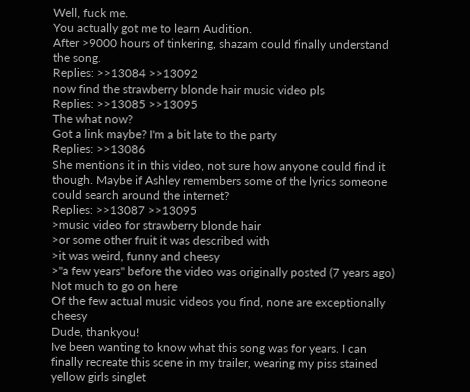Well, fuck me.
You actually got me to learn Audition.
After >9000 hours of tinkering, shazam could finally understand the song.
Replies: >>13084 >>13092
now find the strawberry blonde hair music video pls
Replies: >>13085 >>13095
The what now?
Got a link maybe? I'm a bit late to the party
Replies: >>13086
She mentions it in this video, not sure how anyone could find it though. Maybe if Ashley remembers some of the lyrics someone could search around the internet?
Replies: >>13087 >>13095
>music video for strawberry blonde hair
>or some other fruit it was described with
>it was weird, funny and cheesy
>"a few years" before the video was originally posted (7 years ago)
Not much to go on here
Of the few actual music videos you find, none are exceptionally cheesy
Dude, thankyou!
Ive been wanting to know what this song was for years. I can finally recreate this scene in my trailer, wearing my piss stained yellow girls singlet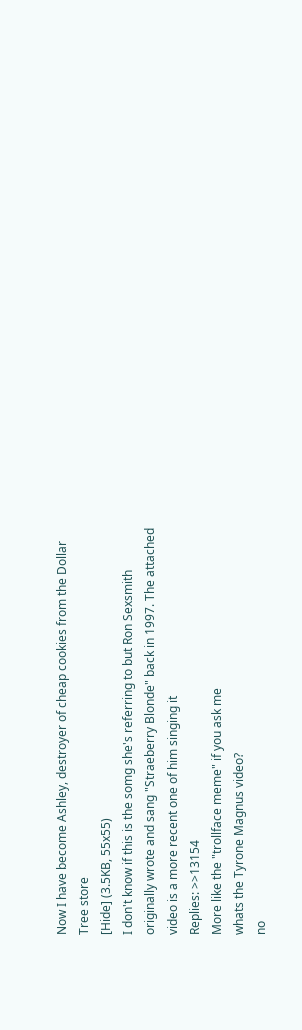Now I have become Ashley, destroyer of cheap cookies from the Dollar Tree store
[Hide] (3.5KB, 55x55)
I don't know if this is the somg she's referring to but Ron Sexsmith originally wrote and sang "Straeberry Blonde" back in 1997. The attached video is a more recent one of him singing it
Replies: >>13154
More like the "trollface meme" if you ask me
whats the Tyrone Magnus video?
no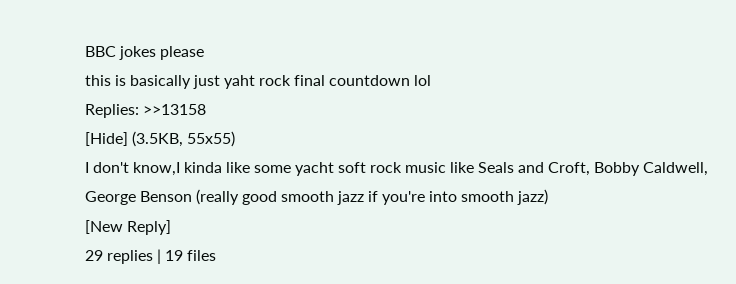BBC jokes please
this is basically just yaht rock final countdown lol
Replies: >>13158
[Hide] (3.5KB, 55x55)
I don't know,I kinda like some yacht soft rock music like Seals and Croft, Bobby Caldwell, George Benson (really good smooth jazz if you're into smooth jazz)
[New Reply]
29 replies | 19 files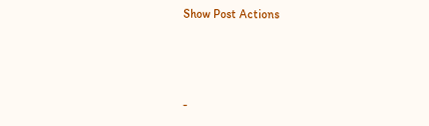Show Post Actions



-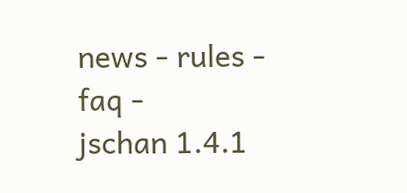news - rules - faq -
jschan 1.4.1